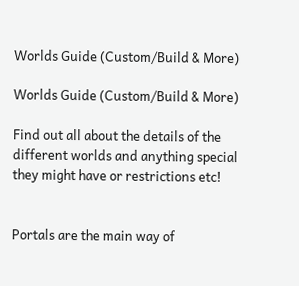Worlds Guide (Custom/Build & More)

Worlds Guide (Custom/Build & More)

Find out all about the details of the different worlds and anything special they might have or restrictions etc!


Portals are the main way of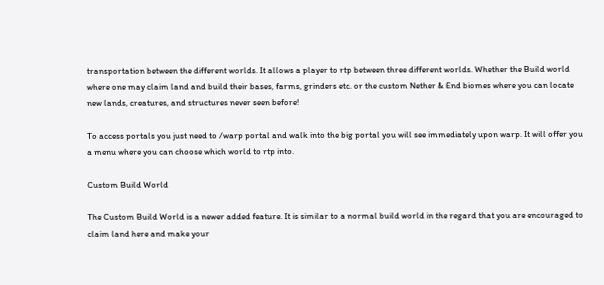transportation between the different worlds. It allows a player to rtp between three different worlds. Whether the Build world where one may claim land and build their bases, farms, grinders etc. or the custom Nether & End biomes where you can locate new lands, creatures, and structures never seen before!

To access portals you just need to /warp portal and walk into the big portal you will see immediately upon warp. It will offer you a menu where you can choose which world to rtp into.

Custom Build World

The Custom Build World is a newer added feature. It is similar to a normal build world in the regard that you are encouraged to claim land here and make your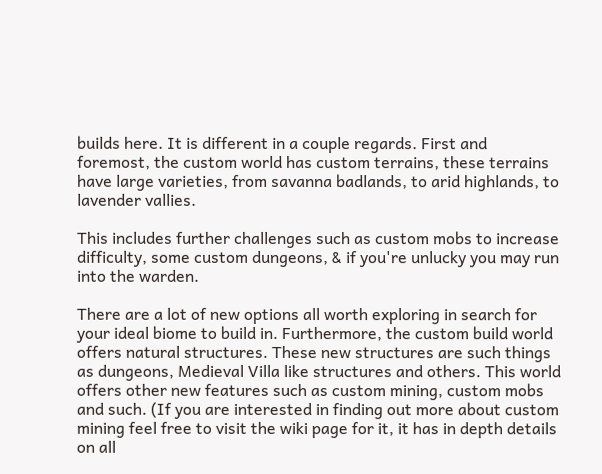builds here. It is different in a couple regards. First and foremost, the custom world has custom terrains, these terrains have large varieties, from savanna badlands, to arid highlands, to lavender vallies.

This includes further challenges such as custom mobs to increase difficulty, some custom dungeons, & if you're unlucky you may run into the warden.

There are a lot of new options all worth exploring in search for your ideal biome to build in. Furthermore, the custom build world offers natural structures. These new structures are such things as dungeons, Medieval Villa like structures and others. This world offers other new features such as custom mining, custom mobs and such. (If you are interested in finding out more about custom mining feel free to visit the wiki page for it, it has in depth details on all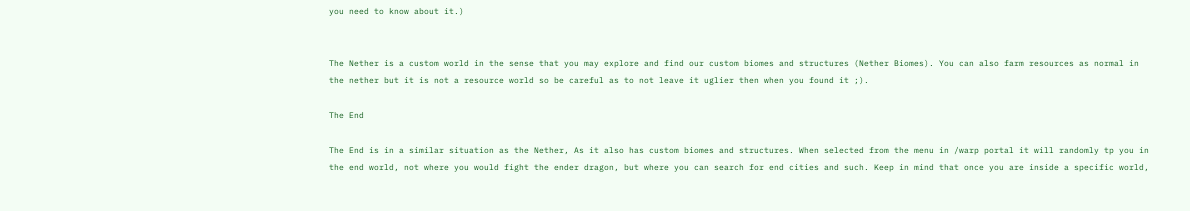you need to know about it.)


The Nether is a custom world in the sense that you may explore and find our custom biomes and structures (Nether Biomes). You can also farm resources as normal in the nether but it is not a resource world so be careful as to not leave it uglier then when you found it ;).

The End

The End is in a similar situation as the Nether, As it also has custom biomes and structures. When selected from the menu in /warp portal it will randomly tp you in the end world, not where you would fight the ender dragon, but where you can search for end cities and such. Keep in mind that once you are inside a specific world,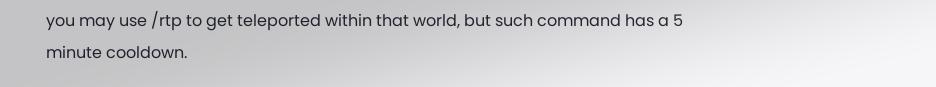you may use /rtp to get teleported within that world, but such command has a 5 minute cooldown.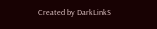Created by DarkLinkS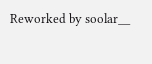Reworked by soolar__